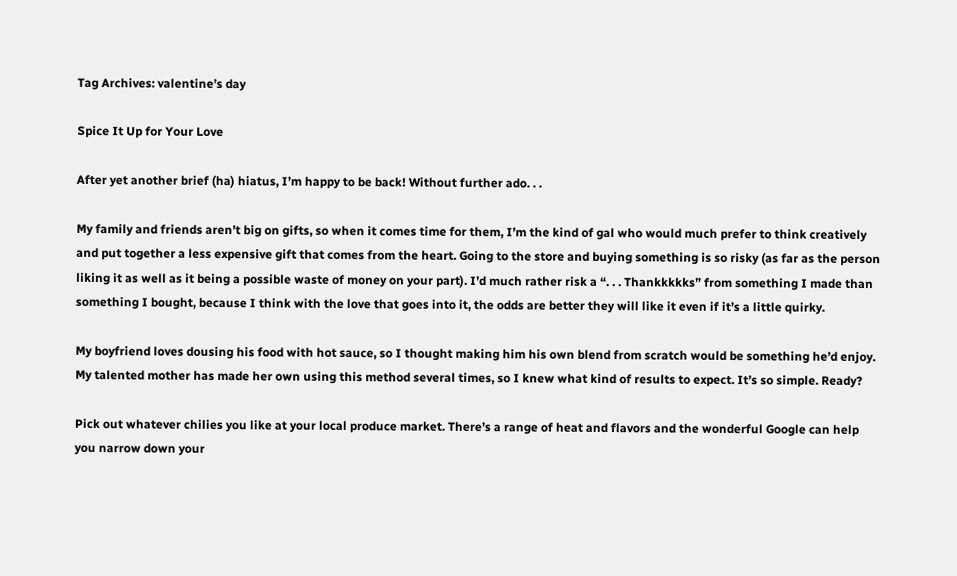Tag Archives: valentine’s day

Spice It Up for Your Love

After yet another brief (ha) hiatus, I’m happy to be back! Without further ado. . .

My family and friends aren’t big on gifts, so when it comes time for them, I’m the kind of gal who would much prefer to think creatively and put together a less expensive gift that comes from the heart. Going to the store and buying something is so risky (as far as the person liking it as well as it being a possible waste of money on your part). I’d much rather risk a “. . . Thankkkkks” from something I made than something I bought, because I think with the love that goes into it, the odds are better they will like it even if it’s a little quirky.

My boyfriend loves dousing his food with hot sauce, so I thought making him his own blend from scratch would be something he’d enjoy. My talented mother has made her own using this method several times, so I knew what kind of results to expect. It’s so simple. Ready?

Pick out whatever chilies you like at your local produce market. There’s a range of heat and flavors and the wonderful Google can help you narrow down your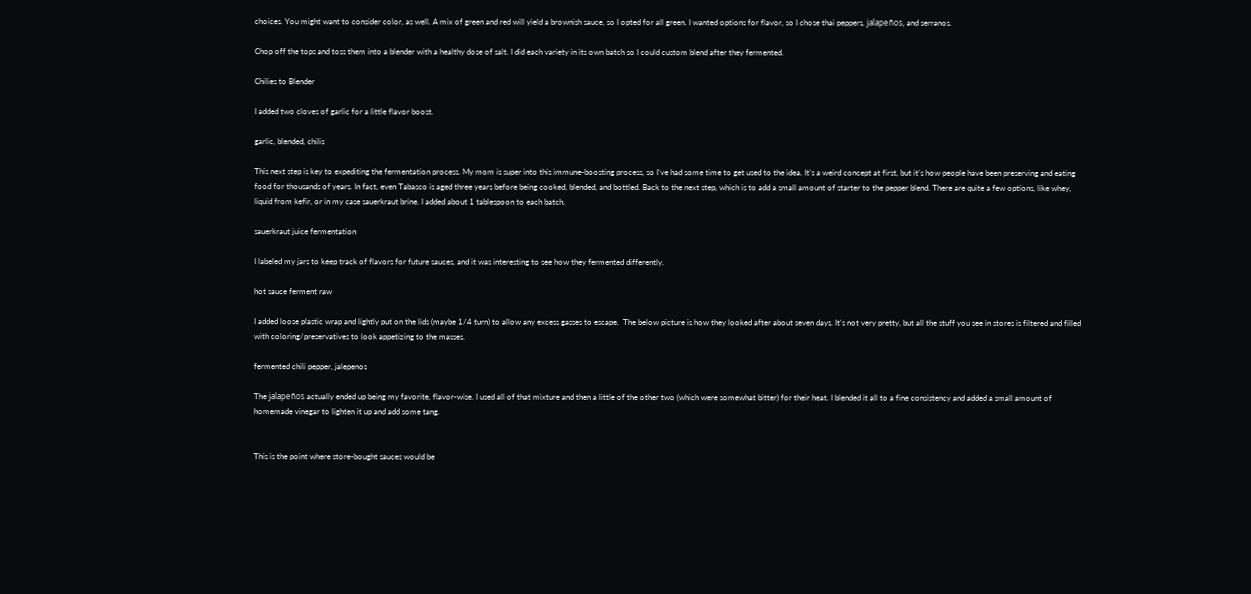choices. You might want to consider color, as well. A mix of green and red will yield a brownish sauce, so I opted for all green. I wanted options for flavor, so I chose thai peppers, jalapeños, and serranos.

Chop off the tops and toss them into a blender with a healthy dose of salt. I did each variety in its own batch so I could custom blend after they fermented.

Chilies to Blender

I added two cloves of garlic for a little flavor boost.

garlic, blended, chilis

This next step is key to expediting the fermentation process. My mom is super into this immune-boosting process, so I’ve had some time to get used to the idea. It’s a weird concept at first, but it’s how people have been preserving and eating food for thousands of years. In fact, even Tabasco is aged three years before being cooked, blended, and bottled. Back to the next step, which is to add a small amount of starter to the pepper blend. There are quite a few options, like whey, liquid from kefir, or in my case sauerkraut brine. I added about 1 tablespoon to each batch.

sauerkraut juice fermentation

I labeled my jars to keep track of flavors for future sauces, and it was interesting to see how they fermented differently.

hot sauce ferment raw

I added loose plastic wrap and lightly put on the lids (maybe 1/4 turn) to allow any excess gasses to escape.  The below picture is how they looked after about seven days. It’s not very pretty, but all the stuff you see in stores is filtered and filled with coloring/preservatives to look appetizing to the masses.

fermented chili pepper, jalepenos

The jalapeños actually ended up being my favorite, flavor-wise. I used all of that mixture and then a little of the other two (which were somewhat bitter) for their heat. I blended it all to a fine consistency and added a small amount of homemade vinegar to lighten it up and add some tang.


This is the point where store-bought sauces would be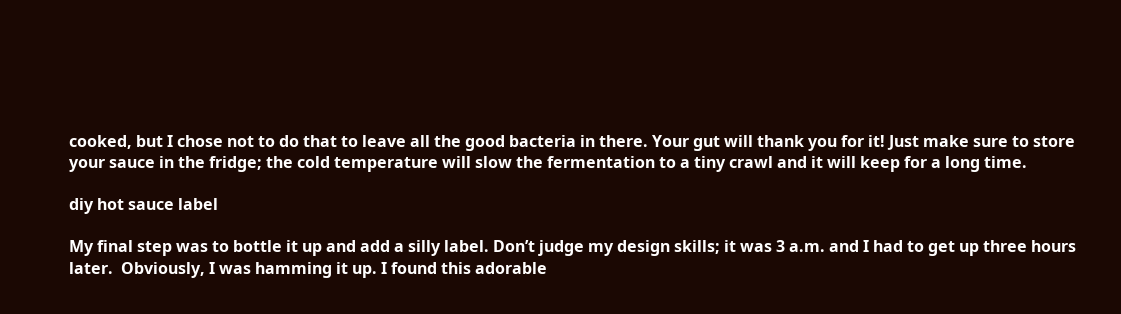cooked, but I chose not to do that to leave all the good bacteria in there. Your gut will thank you for it! Just make sure to store your sauce in the fridge; the cold temperature will slow the fermentation to a tiny crawl and it will keep for a long time.

diy hot sauce label

My final step was to bottle it up and add a silly label. Don’t judge my design skills; it was 3 a.m. and I had to get up three hours later.  Obviously, I was hamming it up. I found this adorable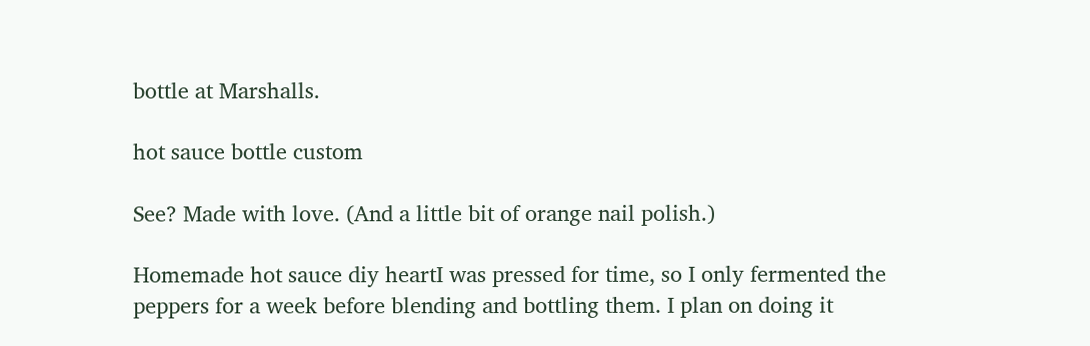bottle at Marshalls.

hot sauce bottle custom

See? Made with love. (And a little bit of orange nail polish.)

Homemade hot sauce diy heartI was pressed for time, so I only fermented the peppers for a week before blending and bottling them. I plan on doing it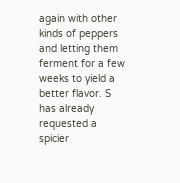again with other kinds of peppers and letting them ferment for a few weeks to yield a better flavor. S has already requested a spicier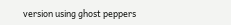version using ghost peppers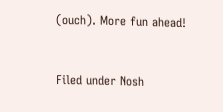(ouch). More fun ahead!



Filed under Nosh